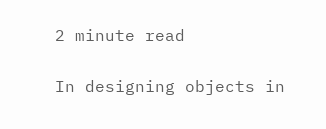2 minute read

In designing objects in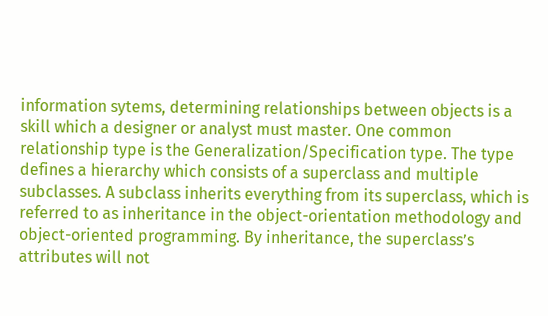information sytems, determining relationships between objects is a skill which a designer or analyst must master. One common relationship type is the Generalization/Specification type. The type defines a hierarchy which consists of a superclass and multiple subclasses. A subclass inherits everything from its superclass, which is referred to as inheritance in the object-orientation methodology and object-oriented programming. By inheritance, the superclass’s attributes will not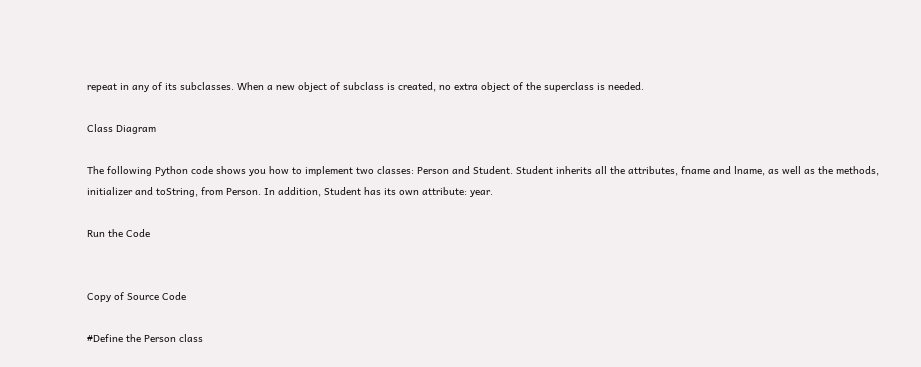repeat in any of its subclasses. When a new object of subclass is created, no extra object of the superclass is needed.

Class Diagram

The following Python code shows you how to implement two classes: Person and Student. Student inherits all the attributes, fname and lname, as well as the methods, initializer and toString, from Person. In addition, Student has its own attribute: year.

Run the Code


Copy of Source Code

#Define the Person class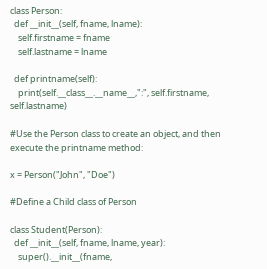class Person:
  def __init__(self, fname, lname):
    self.firstname = fname
    self.lastname = lname

  def printname(self):
    print(self.__class__.__name__,":", self.firstname, self.lastname)

#Use the Person class to create an object, and then execute the printname method:

x = Person("John", "Doe")

#Define a Child class of Person

class Student(Person):
  def __init__(self, fname, lname, year):
    super().__init__(fname,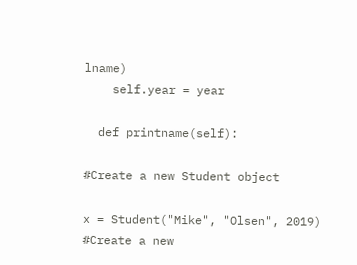lname)
    self.year = year

  def printname(self):

#Create a new Student object

x = Student("Mike", "Olsen", 2019)
#Create a new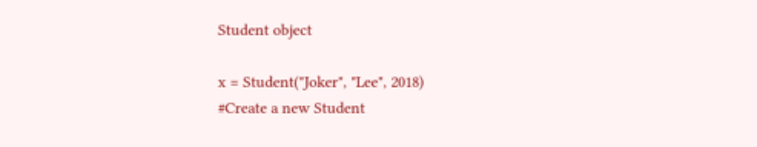Student object

x = Student("Joker", "Lee", 2018)
#Create a new Student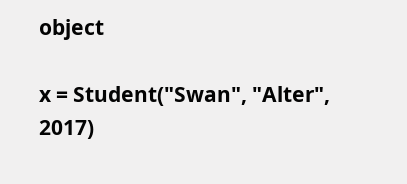object

x = Student("Swan", "Alter", 2017)